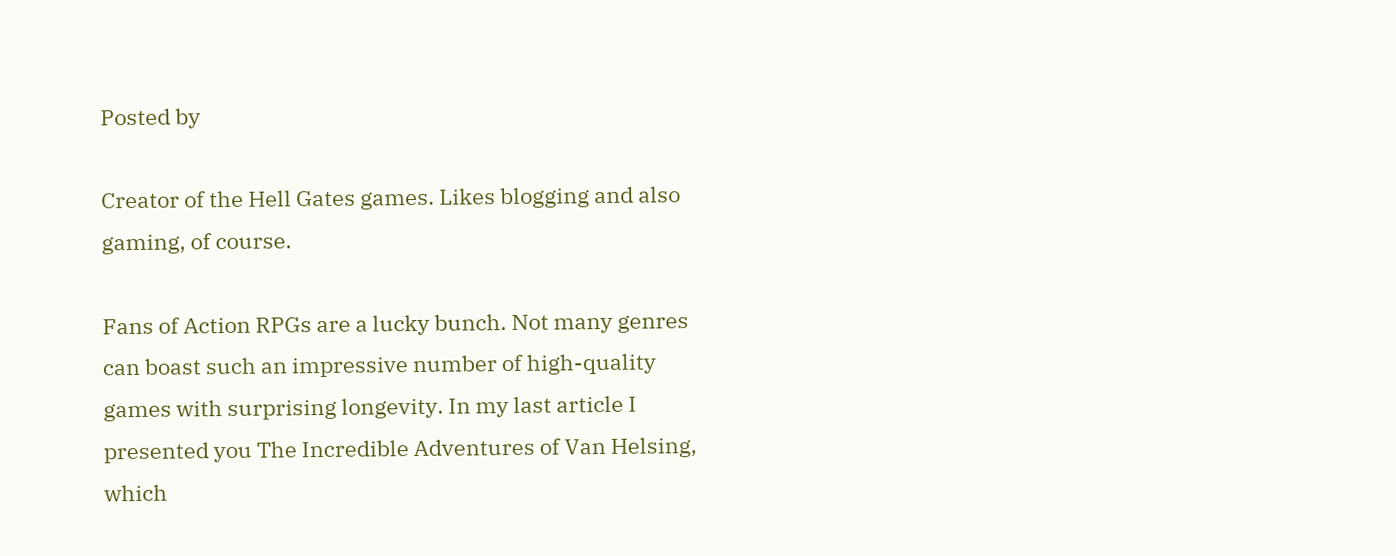Posted by

Creator of the Hell Gates games. Likes blogging and also gaming, of course.

Fans of Action RPGs are a lucky bunch. Not many genres can boast such an impressive number of high-quality games with surprising longevity. In my last article I presented you The Incredible Adventures of Van Helsing, which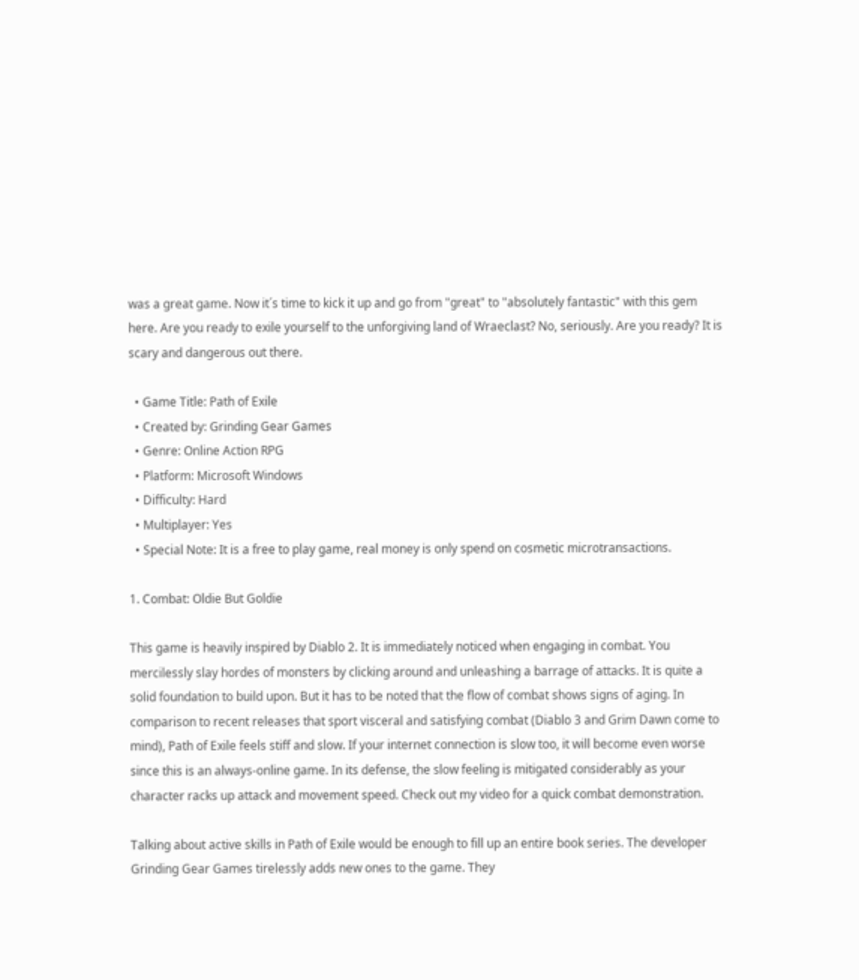was a great game. Now it´s time to kick it up and go from "great" to "absolutely fantastic" with this gem here. Are you ready to exile yourself to the unforgiving land of Wraeclast? No, seriously. Are you ready? It is scary and dangerous out there.

  • Game Title: Path of Exile
  • Created by: Grinding Gear Games
  • Genre: Online Action RPG
  • Platform: Microsoft Windows
  • Difficulty: Hard
  • Multiplayer: Yes
  • Special Note: It is a free to play game, real money is only spend on cosmetic microtransactions.

1. Combat: Oldie But Goldie

This game is heavily inspired by Diablo 2. It is immediately noticed when engaging in combat. You mercilessly slay hordes of monsters by clicking around and unleashing a barrage of attacks. It is quite a solid foundation to build upon. But it has to be noted that the flow of combat shows signs of aging. In comparison to recent releases that sport visceral and satisfying combat (Diablo 3 and Grim Dawn come to mind), Path of Exile feels stiff and slow. If your internet connection is slow too, it will become even worse since this is an always-online game. In its defense, the slow feeling is mitigated considerably as your character racks up attack and movement speed. Check out my video for a quick combat demonstration.

Talking about active skills in Path of Exile would be enough to fill up an entire book series. The developer Grinding Gear Games tirelessly adds new ones to the game. They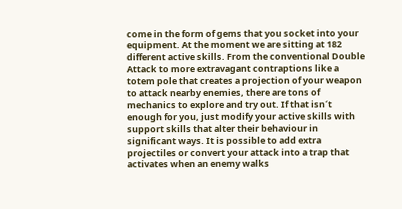come in the form of gems that you socket into your equipment. At the moment we are sitting at 182 different active skills. From the conventional Double Attack to more extravagant contraptions like a totem pole that creates a projection of your weapon to attack nearby enemies, there are tons of mechanics to explore and try out. If that isn´t enough for you, just modify your active skills with support skills that alter their behaviour in significant ways. It is possible to add extra projectiles or convert your attack into a trap that activates when an enemy walks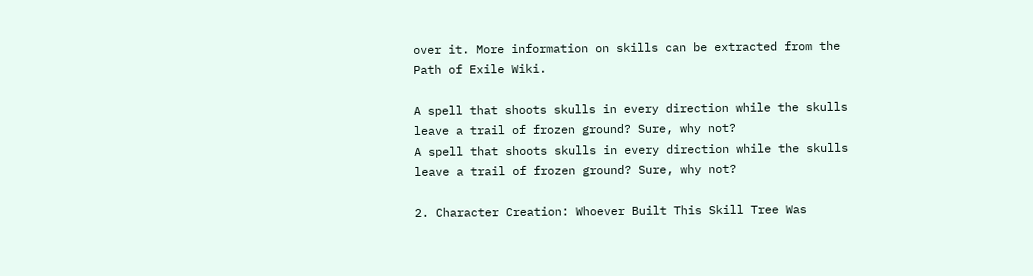over it. More information on skills can be extracted from the Path of Exile Wiki.

A spell that shoots skulls in every direction while the skulls leave a trail of frozen ground? Sure, why not?
A spell that shoots skulls in every direction while the skulls leave a trail of frozen ground? Sure, why not?

2. Character Creation: Whoever Built This Skill Tree Was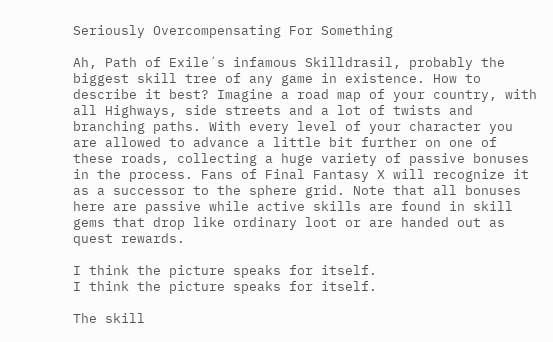Seriously Overcompensating For Something

Ah, Path of Exile´s infamous Skilldrasil, probably the biggest skill tree of any game in existence. How to describe it best? Imagine a road map of your country, with all Highways, side streets and a lot of twists and branching paths. With every level of your character you are allowed to advance a little bit further on one of these roads, collecting a huge variety of passive bonuses in the process. Fans of Final Fantasy X will recognize it as a successor to the sphere grid. Note that all bonuses here are passive while active skills are found in skill gems that drop like ordinary loot or are handed out as quest rewards.

I think the picture speaks for itself.
I think the picture speaks for itself.

The skill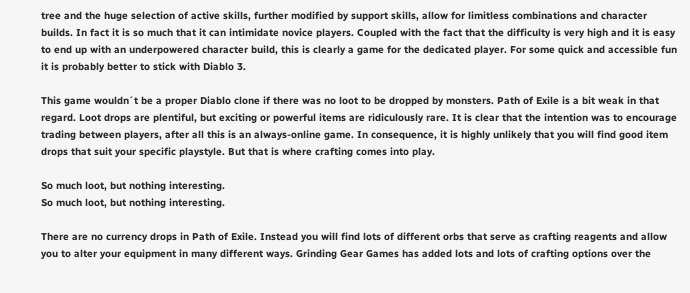tree and the huge selection of active skills, further modified by support skills, allow for limitless combinations and character builds. In fact it is so much that it can intimidate novice players. Coupled with the fact that the difficulty is very high and it is easy to end up with an underpowered character build, this is clearly a game for the dedicated player. For some quick and accessible fun it is probably better to stick with Diablo 3.

This game wouldn´t be a proper Diablo clone if there was no loot to be dropped by monsters. Path of Exile is a bit weak in that regard. Loot drops are plentiful, but exciting or powerful items are ridiculously rare. It is clear that the intention was to encourage trading between players, after all this is an always-online game. In consequence, it is highly unlikely that you will find good item drops that suit your specific playstyle. But that is where crafting comes into play.

So much loot, but nothing interesting.
So much loot, but nothing interesting.

There are no currency drops in Path of Exile. Instead you will find lots of different orbs that serve as crafting reagents and allow you to alter your equipment in many different ways. Grinding Gear Games has added lots and lots of crafting options over the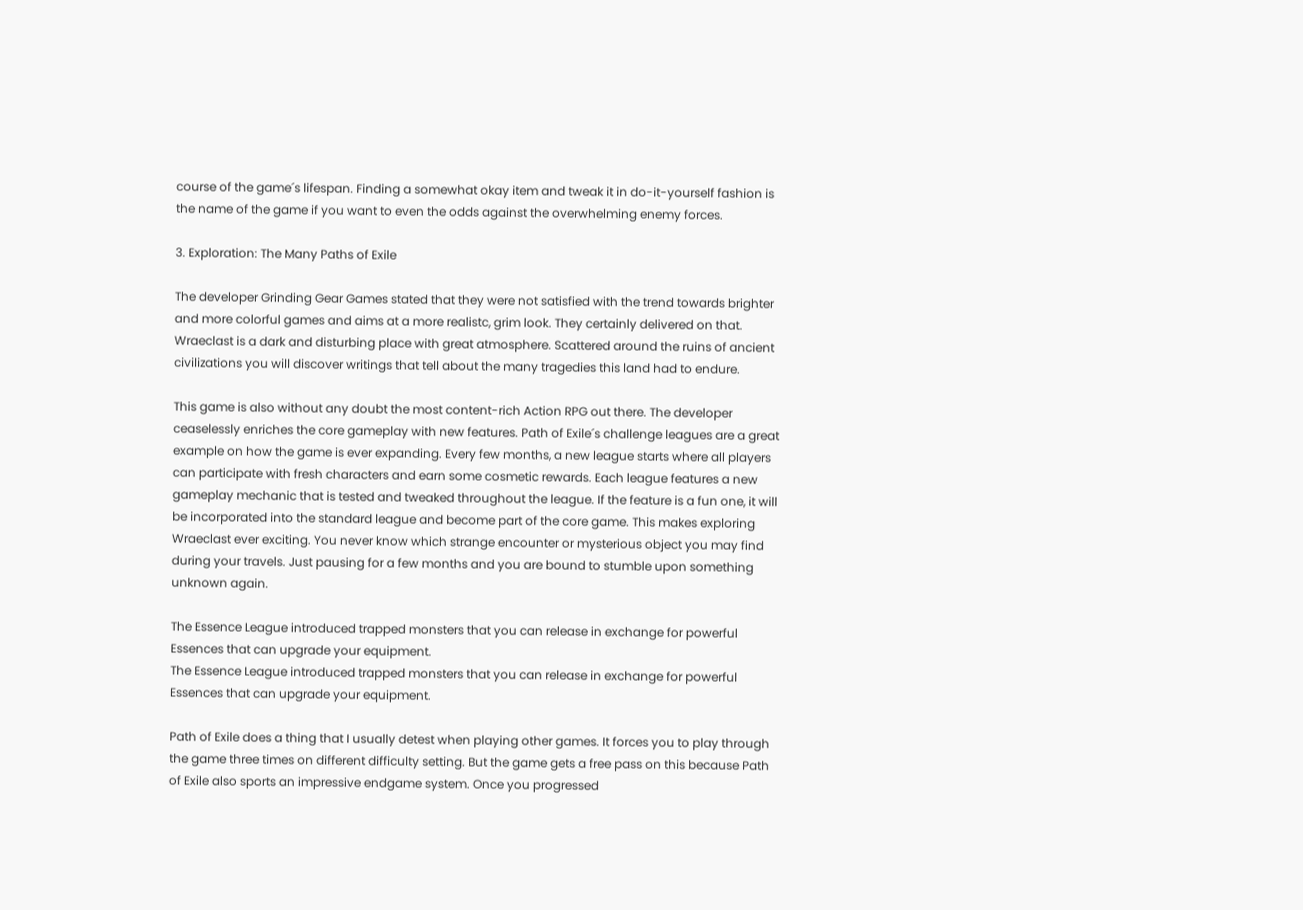course of the game´s lifespan. Finding a somewhat okay item and tweak it in do-it-yourself fashion is the name of the game if you want to even the odds against the overwhelming enemy forces.

3. Exploration: The Many Paths of Exile

The developer Grinding Gear Games stated that they were not satisfied with the trend towards brighter and more colorful games and aims at a more realistc, grim look. They certainly delivered on that. Wraeclast is a dark and disturbing place with great atmosphere. Scattered around the ruins of ancient civilizations you will discover writings that tell about the many tragedies this land had to endure.

This game is also without any doubt the most content-rich Action RPG out there. The developer ceaselessly enriches the core gameplay with new features. Path of Exile´s challenge leagues are a great example on how the game is ever expanding. Every few months, a new league starts where all players can participate with fresh characters and earn some cosmetic rewards. Each league features a new gameplay mechanic that is tested and tweaked throughout the league. If the feature is a fun one, it will be incorporated into the standard league and become part of the core game. This makes exploring Wraeclast ever exciting. You never know which strange encounter or mysterious object you may find during your travels. Just pausing for a few months and you are bound to stumble upon something unknown again.

The Essence League introduced trapped monsters that you can release in exchange for powerful Essences that can upgrade your equipment.
The Essence League introduced trapped monsters that you can release in exchange for powerful Essences that can upgrade your equipment.

Path of Exile does a thing that I usually detest when playing other games. It forces you to play through the game three times on different difficulty setting. But the game gets a free pass on this because Path of Exile also sports an impressive endgame system. Once you progressed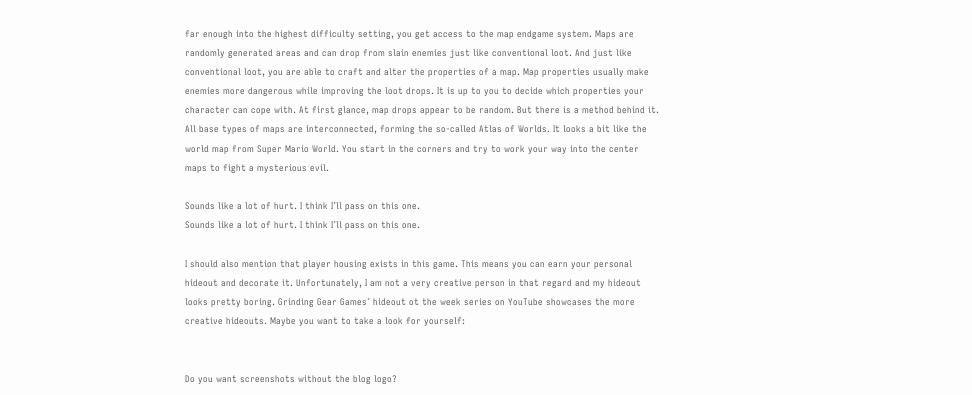far enough into the highest difficulty setting, you get access to the map endgame system. Maps are randomly generated areas and can drop from slain enemies just like conventional loot. And just like conventional loot, you are able to craft and alter the properties of a map. Map properties usually make enemies more dangerous while improving the loot drops. It is up to you to decide which properties your character can cope with. At first glance, map drops appear to be random. But there is a method behind it. All base types of maps are interconnected, forming the so-called Atlas of Worlds. It looks a bit like the world map from Super Mario World. You start in the corners and try to work your way into the center maps to fight a mysterious evil.

Sounds like a lot of hurt. I think I´ll pass on this one.
Sounds like a lot of hurt. I think I´ll pass on this one.

I should also mention that player housing exists in this game. This means you can earn your personal hideout and decorate it. Unfortunately, I am not a very creative person in that regard and my hideout looks pretty boring. Grinding Gear Games´ hideout ot the week series on YouTube showcases the more creative hideouts. Maybe you want to take a look for yourself:


Do you want screenshots without the blog logo?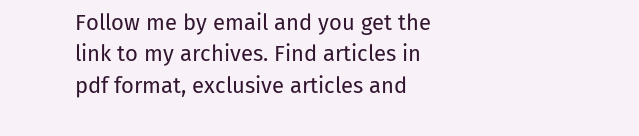Follow me by email and you get the link to my archives. Find articles in pdf format, exclusive articles and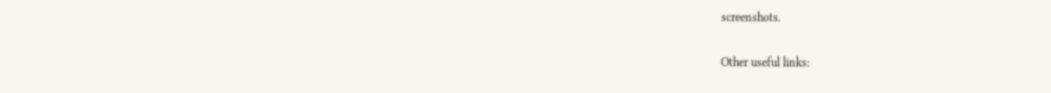screenshots.

Other useful links: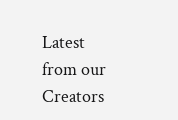Latest from our Creators